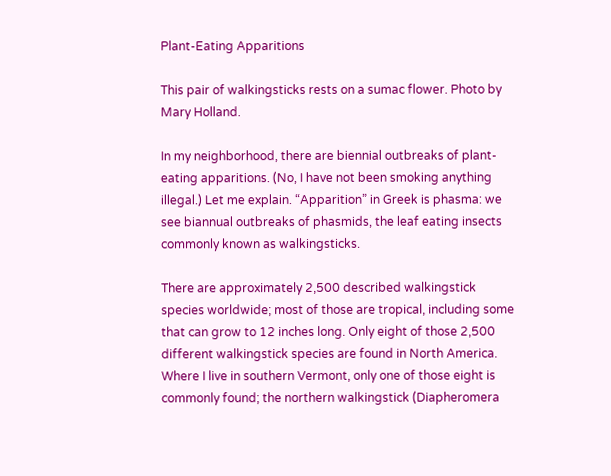Plant-Eating Apparitions

This pair of walkingsticks rests on a sumac flower. Photo by Mary Holland.

In my neighborhood, there are biennial outbreaks of plant-eating apparitions. (No, I have not been smoking anything illegal.) Let me explain. “Apparition” in Greek is phasma: we see biannual outbreaks of phasmids, the leaf eating insects commonly known as walkingsticks.

There are approximately 2,500 described walkingstick species worldwide; most of those are tropical, including some that can grow to 12 inches long. Only eight of those 2,500 different walkingstick species are found in North America. Where I live in southern Vermont, only one of those eight is commonly found; the northern walkingstick (Diapheromera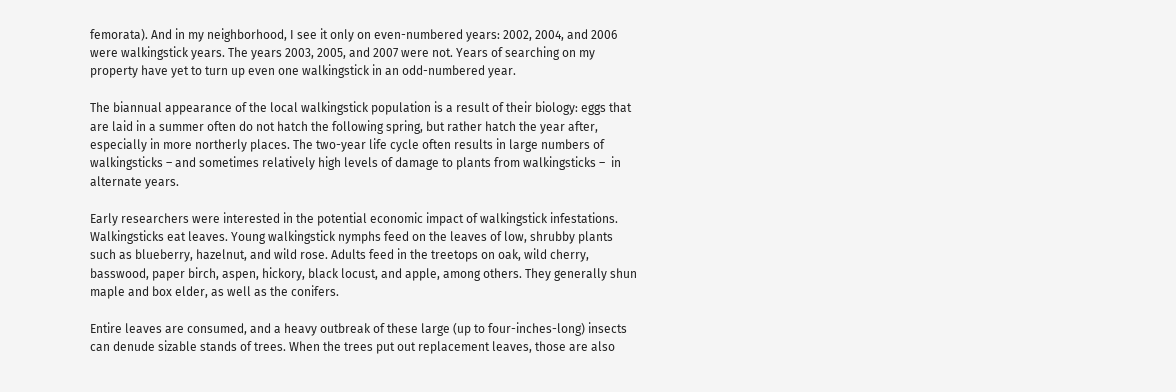femorata). And in my neighborhood, I see it only on even-numbered years: 2002, 2004, and 2006 were walkingstick years. The years 2003, 2005, and 2007 were not. Years of searching on my property have yet to turn up even one walkingstick in an odd-numbered year.

The biannual appearance of the local walkingstick population is a result of their biology: eggs that are laid in a summer often do not hatch the following spring, but rather hatch the year after, especially in more northerly places. The two-year life cycle often results in large numbers of walkingsticks – and sometimes relatively high levels of damage to plants from walkingsticks –  in alternate years.

Early researchers were interested in the potential economic impact of walkingstick infestations. Walkingsticks eat leaves. Young walkingstick nymphs feed on the leaves of low, shrubby plants such as blueberry, hazelnut, and wild rose. Adults feed in the treetops on oak, wild cherry, basswood, paper birch, aspen, hickory, black locust, and apple, among others. They generally shun maple and box elder, as well as the conifers.

Entire leaves are consumed, and a heavy outbreak of these large (up to four-inches-long) insects can denude sizable stands of trees. When the trees put out replacement leaves, those are also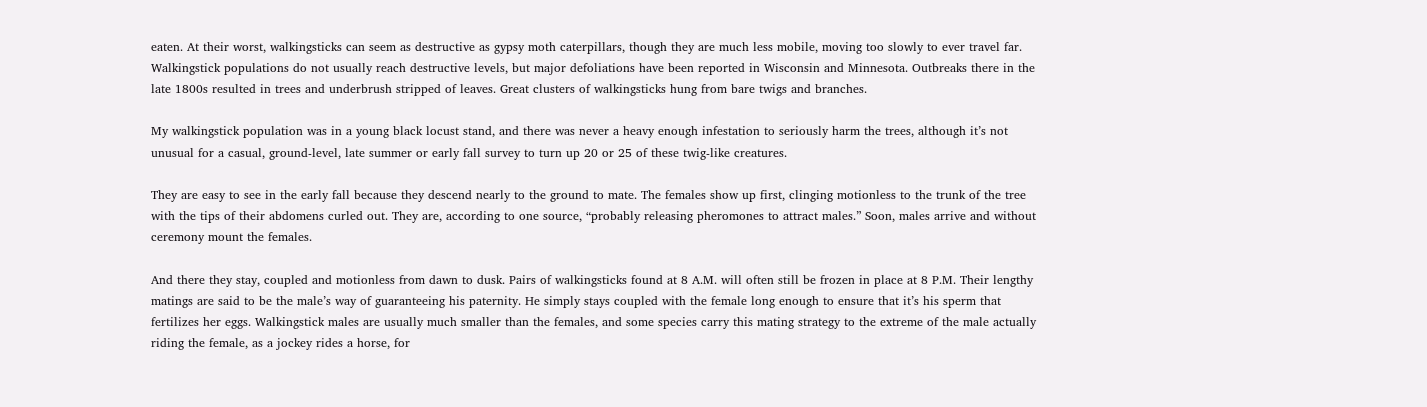eaten. At their worst, walkingsticks can seem as destructive as gypsy moth caterpillars, though they are much less mobile, moving too slowly to ever travel far. Walkingstick populations do not usually reach destructive levels, but major defoliations have been reported in Wisconsin and Minnesota. Outbreaks there in the late 1800s resulted in trees and underbrush stripped of leaves. Great clusters of walkingsticks hung from bare twigs and branches.

My walkingstick population was in a young black locust stand, and there was never a heavy enough infestation to seriously harm the trees, although it’s not unusual for a casual, ground-level, late summer or early fall survey to turn up 20 or 25 of these twig-like creatures.

They are easy to see in the early fall because they descend nearly to the ground to mate. The females show up first, clinging motionless to the trunk of the tree with the tips of their abdomens curled out. They are, according to one source, “probably releasing pheromones to attract males.” Soon, males arrive and without ceremony mount the females.

And there they stay, coupled and motionless from dawn to dusk. Pairs of walkingsticks found at 8 A.M. will often still be frozen in place at 8 P.M. Their lengthy matings are said to be the male’s way of guaranteeing his paternity. He simply stays coupled with the female long enough to ensure that it’s his sperm that fertilizes her eggs. Walkingstick males are usually much smaller than the females, and some species carry this mating strategy to the extreme of the male actually riding the female, as a jockey rides a horse, for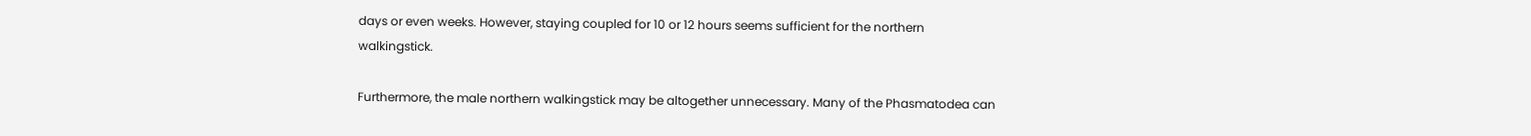days or even weeks. However, staying coupled for 10 or 12 hours seems sufficient for the northern walkingstick.

Furthermore, the male northern walkingstick may be altogether unnecessary. Many of the Phasmatodea can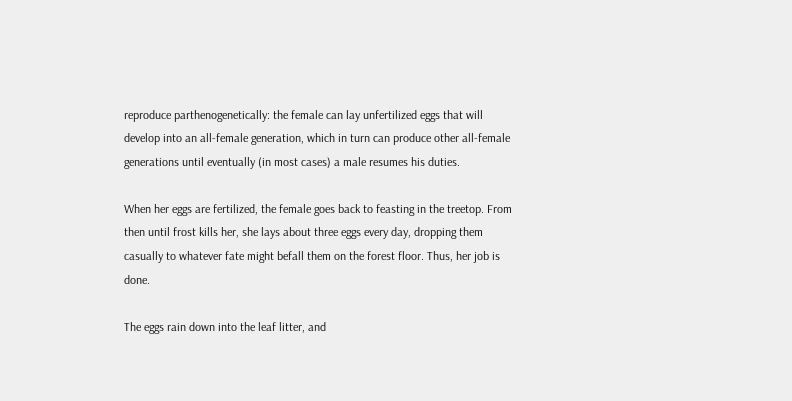reproduce parthenogenetically: the female can lay unfertilized eggs that will develop into an all-female generation, which in turn can produce other all-female generations until eventually (in most cases) a male resumes his duties.

When her eggs are fertilized, the female goes back to feasting in the treetop. From then until frost kills her, she lays about three eggs every day, dropping them casually to whatever fate might befall them on the forest floor. Thus, her job is done.

The eggs rain down into the leaf litter, and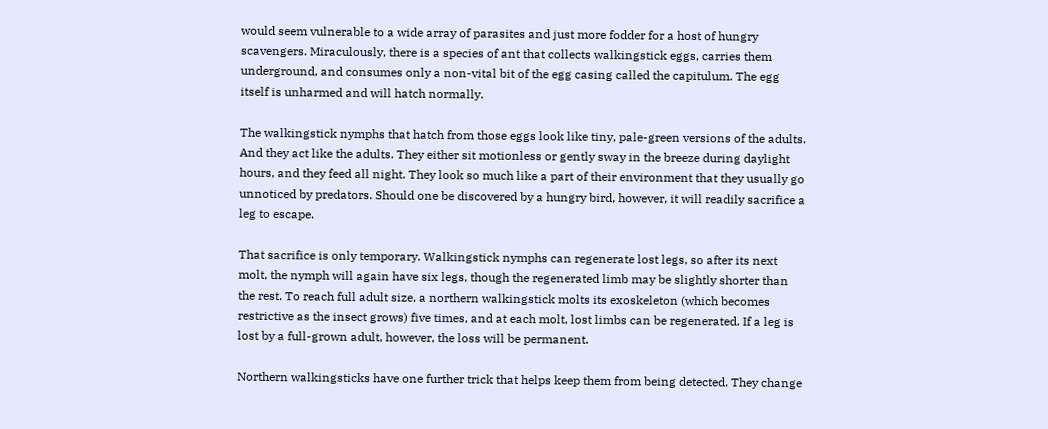would seem vulnerable to a wide array of parasites and just more fodder for a host of hungry scavengers. Miraculously, there is a species of ant that collects walkingstick eggs, carries them underground, and consumes only a non-vital bit of the egg casing called the capitulum. The egg itself is unharmed and will hatch normally.

The walkingstick nymphs that hatch from those eggs look like tiny, pale-green versions of the adults. And they act like the adults. They either sit motionless or gently sway in the breeze during daylight hours, and they feed all night. They look so much like a part of their environment that they usually go unnoticed by predators. Should one be discovered by a hungry bird, however, it will readily sacrifice a leg to escape.

That sacrifice is only temporary. Walkingstick nymphs can regenerate lost legs, so after its next molt, the nymph will again have six legs, though the regenerated limb may be slightly shorter than the rest. To reach full adult size, a northern walkingstick molts its exoskeleton (which becomes restrictive as the insect grows) five times, and at each molt, lost limbs can be regenerated. If a leg is lost by a full-grown adult, however, the loss will be permanent.

Northern walkingsticks have one further trick that helps keep them from being detected. They change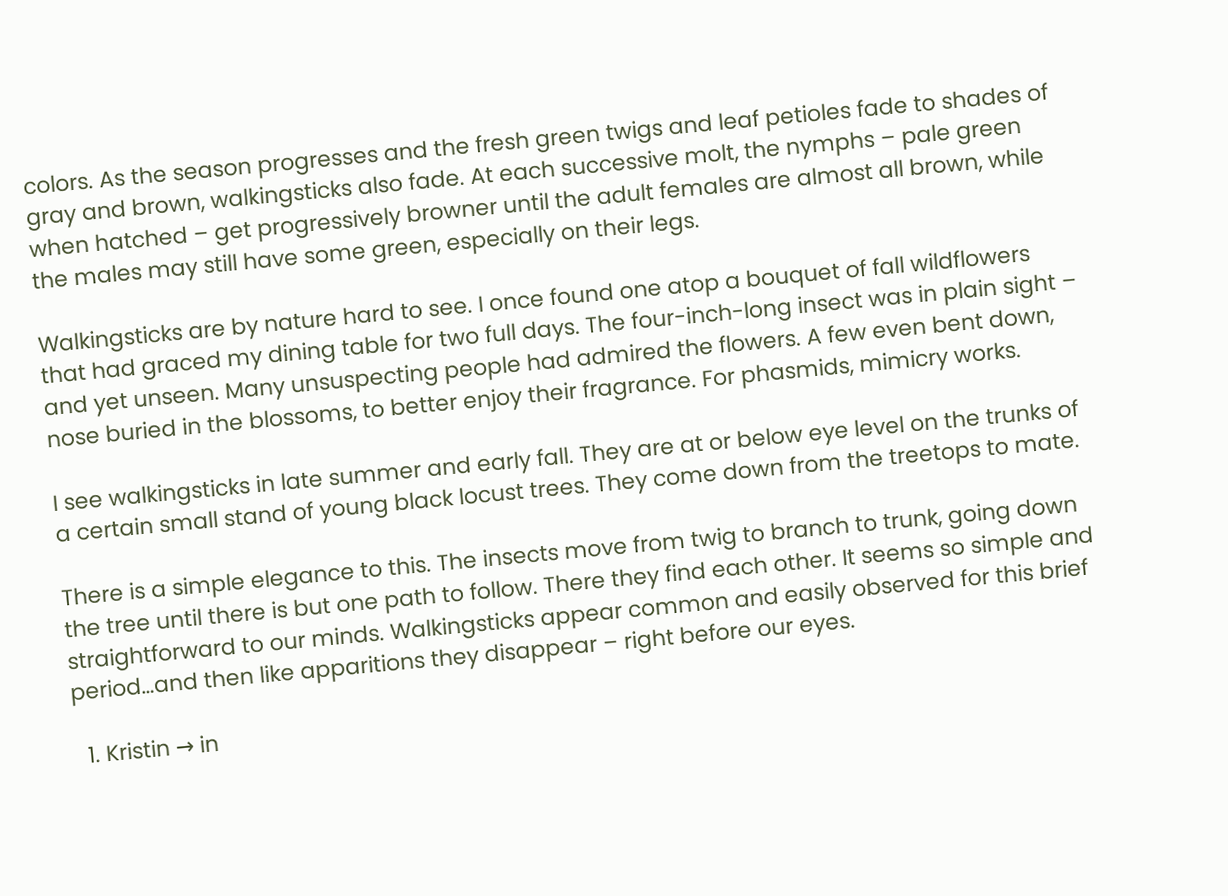colors. As the season progresses and the fresh green twigs and leaf petioles fade to shades of gray and brown, walkingsticks also fade. At each successive molt, the nymphs – pale green when hatched – get progressively browner until the adult females are almost all brown, while the males may still have some green, especially on their legs.

Walkingsticks are by nature hard to see. I once found one atop a bouquet of fall wildflowers that had graced my dining table for two full days. The four-inch-long insect was in plain sight – and yet unseen. Many unsuspecting people had admired the flowers. A few even bent down, nose buried in the blossoms, to better enjoy their fragrance. For phasmids, mimicry works.

I see walkingsticks in late summer and early fall. They are at or below eye level on the trunks of a certain small stand of young black locust trees. They come down from the treetops to mate.

There is a simple elegance to this. The insects move from twig to branch to trunk, going down the tree until there is but one path to follow. There they find each other. It seems so simple and straightforward to our minds. Walkingsticks appear common and easily observed for this brief period…and then like apparitions they disappear – right before our eyes.

  1. Kristin → in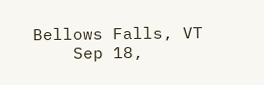Bellows Falls, VT
    Sep 18,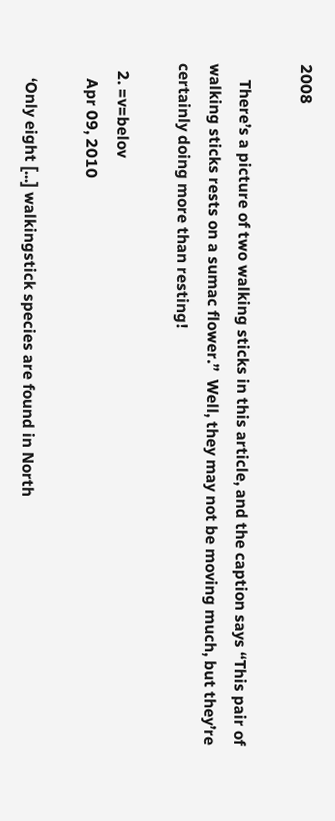2008

    There’s a picture of two walking sticks in this article, and the caption says “This pair of walking sticks rests on a sumac flower.”  Well, they may not be moving much, but they’re certainly doing more than resting!

  2. =v=belov
    Apr 09, 2010

    ‘Only eight [...] walkingstick species are found in North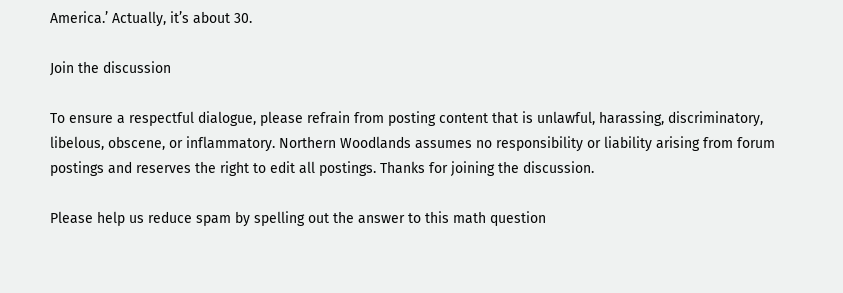America.’ Actually, it’s about 30.

Join the discussion

To ensure a respectful dialogue, please refrain from posting content that is unlawful, harassing, discriminatory, libelous, obscene, or inflammatory. Northern Woodlands assumes no responsibility or liability arising from forum postings and reserves the right to edit all postings. Thanks for joining the discussion.

Please help us reduce spam by spelling out the answer to this math question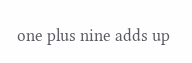one plus nine adds up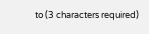to (3 characters required)